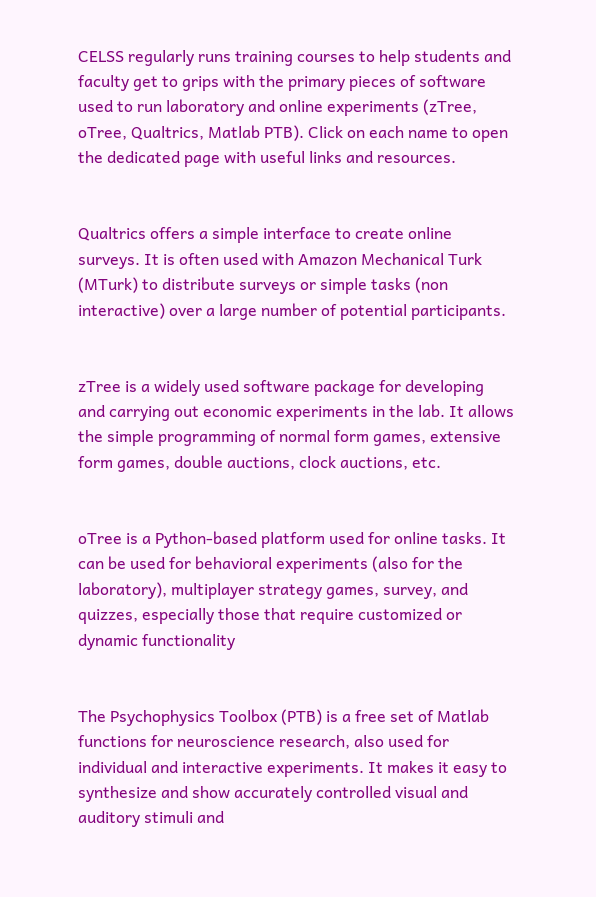CELSS regularly runs training courses to help students and faculty get to grips with the primary pieces of software used to run laboratory and online experiments (zTree, oTree, Qualtrics, Matlab PTB). Click on each name to open the dedicated page with useful links and resources.


Qualtrics offers a simple interface to create online surveys. It is often used with Amazon Mechanical Turk (MTurk) to distribute surveys or simple tasks (non interactive) over a large number of potential participants.


zTree is a widely used software package for developing and carrying out economic experiments in the lab. It allows the simple programming of normal form games, extensive form games, double auctions, clock auctions, etc.


oTree is a Python-based platform used for online tasks. It can be used for behavioral experiments (also for the laboratory), multiplayer strategy games, survey, and quizzes, especially those that require customized or dynamic functionality


The Psychophysics Toolbox (PTB) is a free set of Matlab functions for neuroscience research, also used for individual and interactive experiments. It makes it easy to synthesize and show accurately controlled visual and auditory stimuli and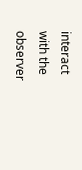interact with the observer